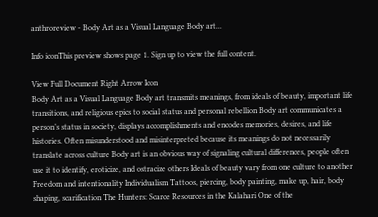anthroreview - Body Art as a Visual Language Body art...

Info iconThis preview shows page 1. Sign up to view the full content.

View Full Document Right Arrow Icon
Body Art as a Visual Language Body art transmits meanings, from ideals of beauty, important life transitions, and religious epics to social status and personal rebellion Body art communicates a person’s status in society, displays accomplishments and encodes memories, desires, and life histories. Often misunderstood and misinterpreted because its meanings do not necessarily translate across culture Body art is an obvious way of signaling cultural differences, people often use it to identify, eroticize, and ostracize others Ideals of beauty vary from one culture to another Freedom and intentionality Individualism Tattoos, piercing, body painting, make up, hair, body shaping, scarification The Hunters: Scarce Resources in the Kalahari One of the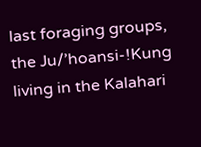last foraging groups, the Ju/’hoansi-!Kung living in the Kalahari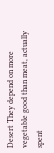Desert They depend on more vegetable good than meat, actually spent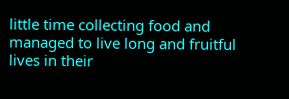little time collecting food and managed to live long and fruitful lives in their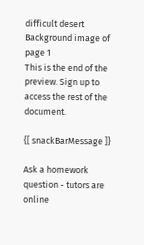difficult desert
Background image of page 1
This is the end of the preview. Sign up to access the rest of the document.

{[ snackBarMessage ]}

Ask a homework question - tutors are online